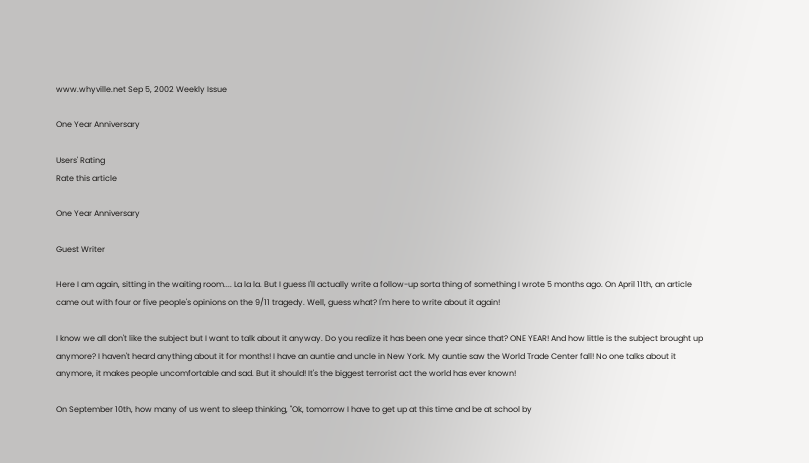www.whyville.net Sep 5, 2002 Weekly Issue

One Year Anniversary

Users' Rating
Rate this article

One Year Anniversary

Guest Writer

Here I am again, sitting in the waiting room.... La la la. But I guess I'll actually write a follow-up sorta thing of something I wrote 5 months ago. On April 11th, an article came out with four or five people's opinions on the 9/11 tragedy. Well, guess what? I'm here to write about it again!

I know we all don't like the subject but I want to talk about it anyway. Do you realize it has been one year since that? ONE YEAR! And how little is the subject brought up anymore? I haven't heard anything about it for months! I have an auntie and uncle in New York. My auntie saw the World Trade Center fall! No one talks about it anymore, it makes people uncomfortable and sad. But it should! It's the biggest terrorist act the world has ever known!

On September 10th, how many of us went to sleep thinking, "Ok, tomorrow I have to get up at this time and be at school by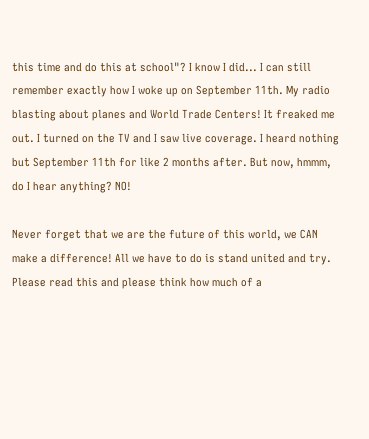this time and do this at school"? I know I did... I can still remember exactly how I woke up on September 11th. My radio blasting about planes and World Trade Centers! It freaked me out. I turned on the TV and I saw live coverage. I heard nothing but September 11th for like 2 months after. But now, hmmm, do I hear anything? NO!

Never forget that we are the future of this world, we CAN make a difference! All we have to do is stand united and try. Please read this and please think how much of a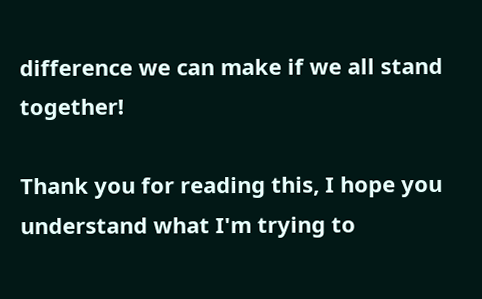difference we can make if we all stand together!

Thank you for reading this, I hope you understand what I'm trying to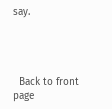say.




  Back to front page